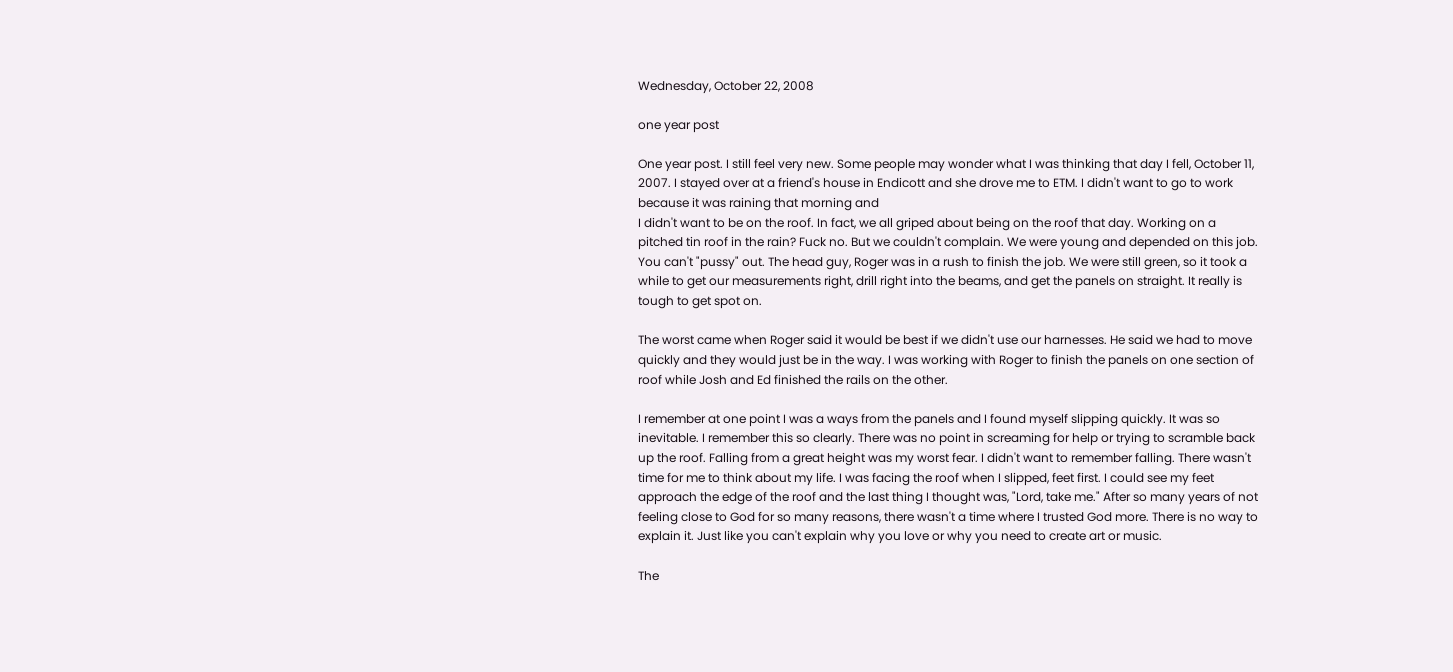Wednesday, October 22, 2008

one year post

One year post. I still feel very new. Some people may wonder what I was thinking that day I fell, October 11, 2007. I stayed over at a friend's house in Endicott and she drove me to ETM. I didn't want to go to work because it was raining that morning and
I didn't want to be on the roof. In fact, we all griped about being on the roof that day. Working on a pitched tin roof in the rain? Fuck no. But we couldn't complain. We were young and depended on this job. You can't "pussy" out. The head guy, Roger was in a rush to finish the job. We were still green, so it took a while to get our measurements right, drill right into the beams, and get the panels on straight. It really is tough to get spot on.

The worst came when Roger said it would be best if we didn't use our harnesses. He said we had to move quickly and they would just be in the way. I was working with Roger to finish the panels on one section of roof while Josh and Ed finished the rails on the other.

I remember at one point I was a ways from the panels and I found myself slipping quickly. It was so inevitable. I remember this so clearly. There was no point in screaming for help or trying to scramble back up the roof. Falling from a great height was my worst fear. I didn't want to remember falling. There wasn't time for me to think about my life. I was facing the roof when I slipped, feet first. I could see my feet approach the edge of the roof and the last thing I thought was, "Lord, take me." After so many years of not feeling close to God for so many reasons, there wasn't a time where I trusted God more. There is no way to explain it. Just like you can't explain why you love or why you need to create art or music.

The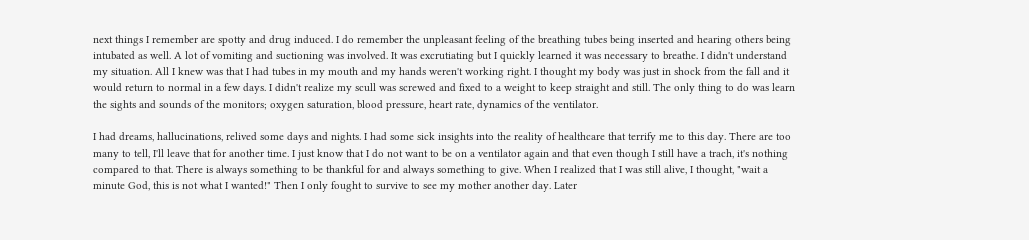next things I remember are spotty and drug induced. I do remember the unpleasant feeling of the breathing tubes being inserted and hearing others being intubated as well. A lot of vomiting and suctioning was involved. It was excrutiating but I quickly learned it was necessary to breathe. I didn't understand my situation. All I knew was that I had tubes in my mouth and my hands weren't working right. I thought my body was just in shock from the fall and it would return to normal in a few days. I didn't realize my scull was screwed and fixed to a weight to keep straight and still. The only thing to do was learn the sights and sounds of the monitors; oxygen saturation, blood pressure, heart rate, dynamics of the ventilator.

I had dreams, hallucinations, relived some days and nights. I had some sick insights into the reality of healthcare that terrify me to this day. There are too many to tell, I'll leave that for another time. I just know that I do not want to be on a ventilator again and that even though I still have a trach, it's nothing compared to that. There is always something to be thankful for and always something to give. When I realized that I was still alive, I thought, "wait a minute God, this is not what I wanted!" Then I only fought to survive to see my mother another day. Later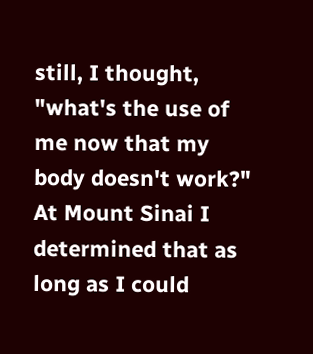still, I thought, "what's the use of me now that my body doesn't work?" At Mount Sinai I determined that as long as I could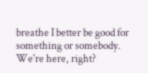breathe I better be good for something or somebody. We're here, right?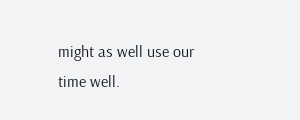might as well use our time well.